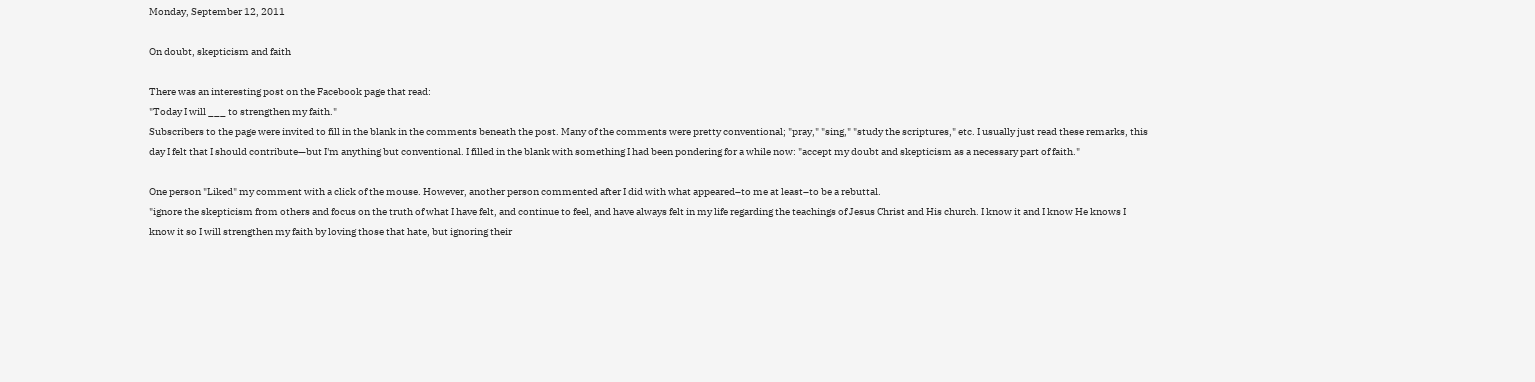Monday, September 12, 2011

On doubt, skepticism and faith

There was an interesting post on the Facebook page that read:
"Today I will ___ to strengthen my faith."
Subscribers to the page were invited to fill in the blank in the comments beneath the post. Many of the comments were pretty conventional; "pray," "sing," "study the scriptures," etc. I usually just read these remarks, this day I felt that I should contribute—but I'm anything but conventional. I filled in the blank with something I had been pondering for a while now: "accept my doubt and skepticism as a necessary part of faith."

One person "Liked" my comment with a click of the mouse. However, another person commented after I did with what appeared–to me at least–to be a rebuttal.
"ignore the skepticism from others and focus on the truth of what I have felt, and continue to feel, and have always felt in my life regarding the teachings of Jesus Christ and His church. I know it and I know He knows I know it so I will strengthen my faith by loving those that hate, but ignoring their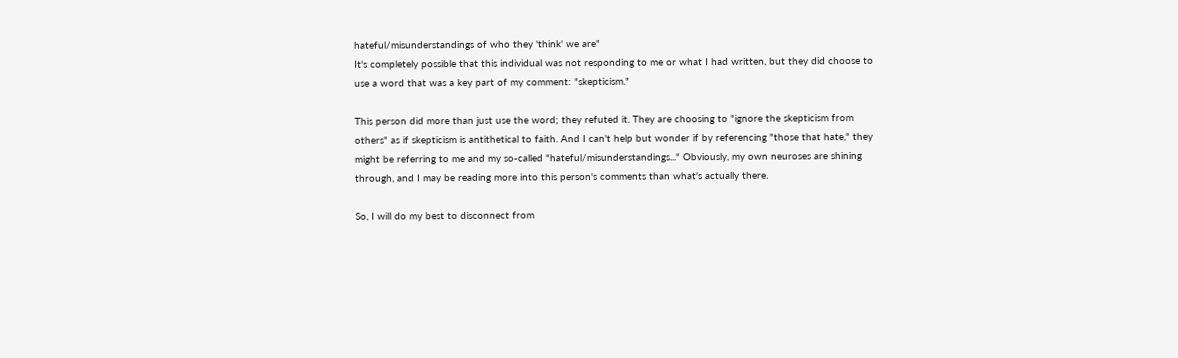hateful/misunderstandings of who they 'think' we are"
It's completely possible that this individual was not responding to me or what I had written, but they did choose to use a word that was a key part of my comment: "skepticism."

This person did more than just use the word; they refuted it. They are choosing to "ignore the skepticism from others" as if skepticism is antithetical to faith. And I can't help but wonder if by referencing "those that hate," they might be referring to me and my so-called "hateful/misunderstandings..." Obviously, my own neuroses are shining through, and I may be reading more into this person's comments than what's actually there.

So, I will do my best to disconnect from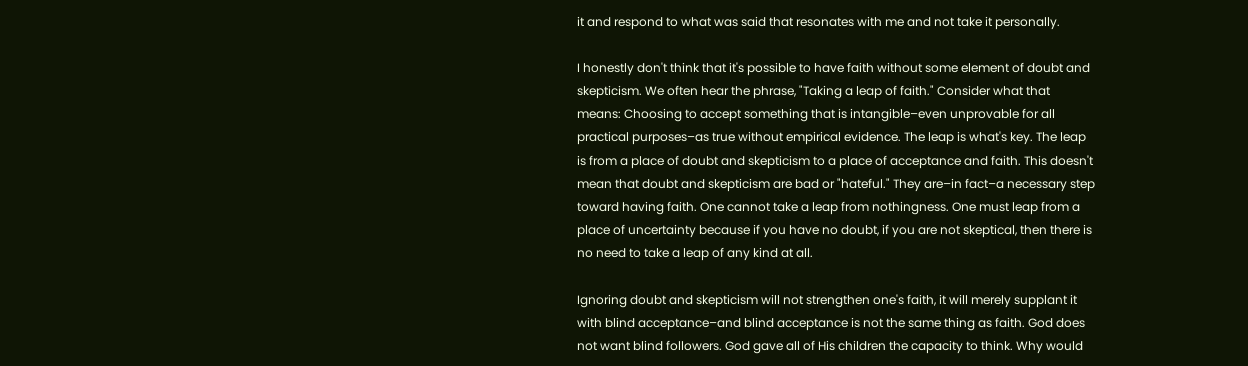it and respond to what was said that resonates with me and not take it personally.

I honestly don't think that it's possible to have faith without some element of doubt and skepticism. We often hear the phrase, "Taking a leap of faith." Consider what that means: Choosing to accept something that is intangible–even unprovable for all practical purposes–as true without empirical evidence. The leap is what's key. The leap is from a place of doubt and skepticism to a place of acceptance and faith. This doesn't mean that doubt and skepticism are bad or "hateful." They are–in fact–a necessary step toward having faith. One cannot take a leap from nothingness. One must leap from a place of uncertainty because if you have no doubt, if you are not skeptical, then there is no need to take a leap of any kind at all.

Ignoring doubt and skepticism will not strengthen one's faith, it will merely supplant it with blind acceptance–and blind acceptance is not the same thing as faith. God does not want blind followers. God gave all of His children the capacity to think. Why would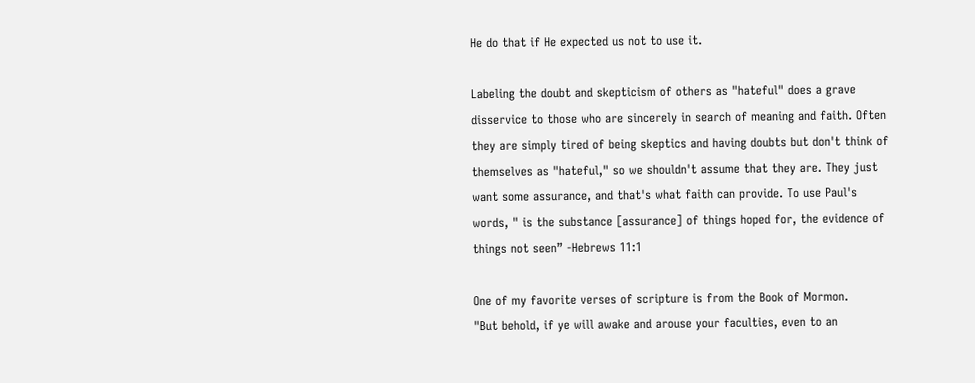He do that if He expected us not to use it.

Labeling the doubt and skepticism of others as "hateful" does a grave disservice to those who are sincerely in search of meaning and faith. Often they are simply tired of being skeptics and having doubts but don't think of themselves as "hateful," so we shouldn't assume that they are. They just want some assurance, and that's what faith can provide. To use Paul's words, " is the substance [assurance] of things hoped for, the evidence of things not seen” -Hebrews 11:1

One of my favorite verses of scripture is from the Book of Mormon.
"But behold, if ye will awake and arouse your faculties, even to an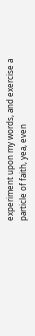experiment upon my words, and exercise a particle of faith, yea, even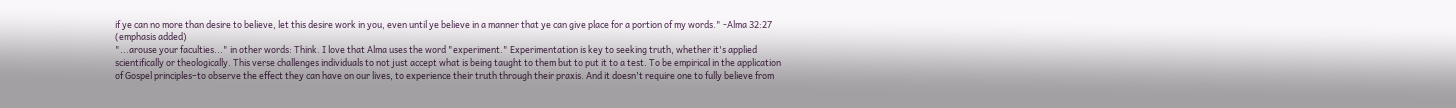if ye can no more than desire to believe, let this desire work in you, even until ye believe in a manner that ye can give place for a portion of my words." -Alma 32:27 (emphasis added)
"...arouse your faculties..." in other words: Think. I love that Alma uses the word "experiment." Experimentation is key to seeking truth, whether it's applied scientifically or theologically. This verse challenges individuals to not just accept what is being taught to them but to put it to a test. To be empirical in the application of Gospel principles–to observe the effect they can have on our lives, to experience their truth through their praxis. And it doesn't require one to fully believe from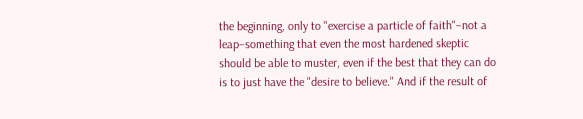the beginning, only to "exercise a particle of faith"–not a leap–something that even the most hardened skeptic should be able to muster, even if the best that they can do is to just have the "desire to believe." And if the result of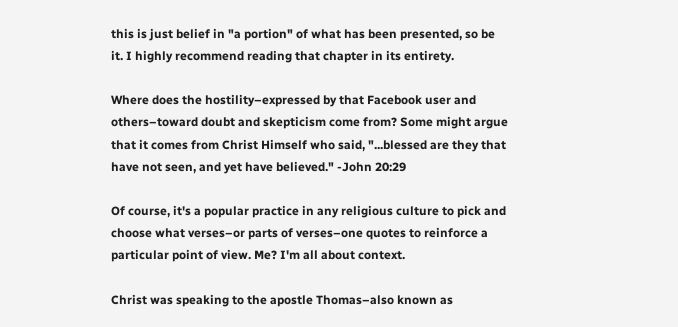this is just belief in "a portion" of what has been presented, so be it. I highly recommend reading that chapter in its entirety.

Where does the hostility–expressed by that Facebook user and others–toward doubt and skepticism come from? Some might argue that it comes from Christ Himself who said, "...blessed are they that have not seen, and yet have believed." -John 20:29

Of course, it's a popular practice in any religious culture to pick and choose what verses–or parts of verses–one quotes to reinforce a particular point of view. Me? I'm all about context.

Christ was speaking to the apostle Thomas–also known as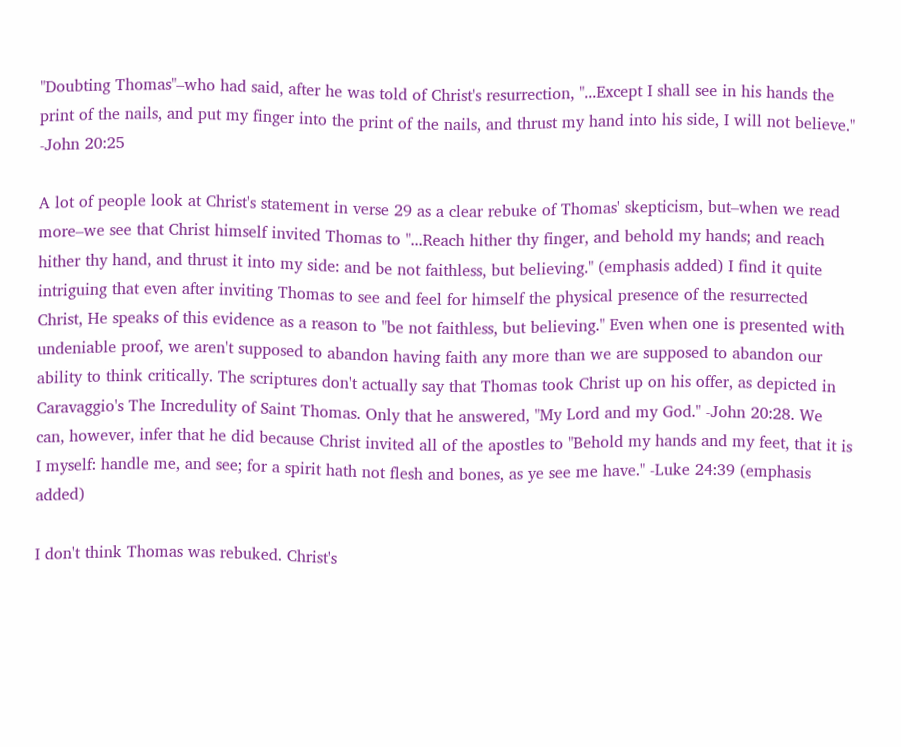"Doubting Thomas"–who had said, after he was told of Christ's resurrection, "...Except I shall see in his hands the print of the nails, and put my finger into the print of the nails, and thrust my hand into his side, I will not believe." -John 20:25

A lot of people look at Christ's statement in verse 29 as a clear rebuke of Thomas' skepticism, but–when we read more–we see that Christ himself invited Thomas to "...Reach hither thy finger, and behold my hands; and reach hither thy hand, and thrust it into my side: and be not faithless, but believing." (emphasis added) I find it quite intriguing that even after inviting Thomas to see and feel for himself the physical presence of the resurrected Christ, He speaks of this evidence as a reason to "be not faithless, but believing." Even when one is presented with undeniable proof, we aren't supposed to abandon having faith any more than we are supposed to abandon our ability to think critically. The scriptures don't actually say that Thomas took Christ up on his offer, as depicted in Caravaggio's The Incredulity of Saint Thomas. Only that he answered, "My Lord and my God." -John 20:28. We can, however, infer that he did because Christ invited all of the apostles to "Behold my hands and my feet, that it is I myself: handle me, and see; for a spirit hath not flesh and bones, as ye see me have." -Luke 24:39 (emphasis added)

I don't think Thomas was rebuked. Christ's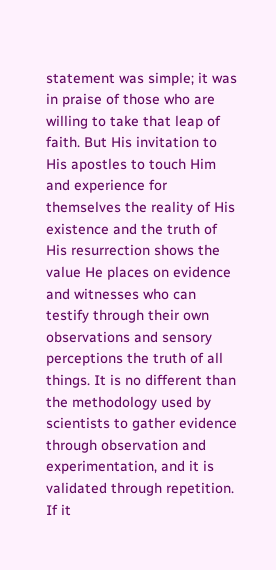statement was simple; it was in praise of those who are willing to take that leap of faith. But His invitation to His apostles to touch Him and experience for themselves the reality of His existence and the truth of His resurrection shows the value He places on evidence and witnesses who can testify through their own observations and sensory perceptions the truth of all things. It is no different than the methodology used by scientists to gather evidence through observation and experimentation, and it is validated through repetition. If it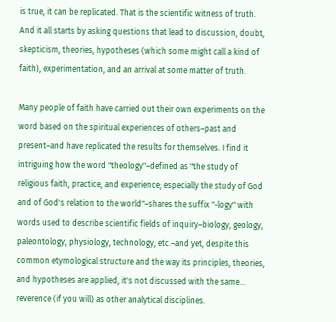is true, it can be replicated. That is the scientific witness of truth. And it all starts by asking questions that lead to discussion, doubt, skepticism, theories, hypotheses (which some might call a kind of faith), experimentation, and an arrival at some matter of truth.

Many people of faith have carried out their own experiments on the word based on the spiritual experiences of others–past and present–and have replicated the results for themselves. I find it intriguing how the word "theology"–defined as "the study of religious faith, practice, and experience; especially the study of God and of God's relation to the world"–shares the suffix "-logy" with words used to describe scientific fields of inquiry–biology, geology, paleontology, physiology, technology, etc.–and yet, despite this common etymological structure and the way its principles, theories, and hypotheses are applied, it's not discussed with the same... reverence (if you will) as other analytical disciplines.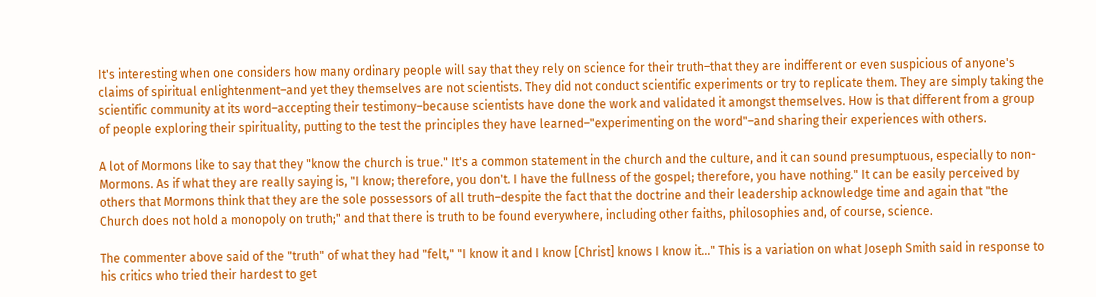It's interesting when one considers how many ordinary people will say that they rely on science for their truth–that they are indifferent or even suspicious of anyone's claims of spiritual enlightenment–and yet they themselves are not scientists. They did not conduct scientific experiments or try to replicate them. They are simply taking the scientific community at its word–accepting their testimony–because scientists have done the work and validated it amongst themselves. How is that different from a group of people exploring their spirituality, putting to the test the principles they have learned–"experimenting on the word"–and sharing their experiences with others.

A lot of Mormons like to say that they "know the church is true." It's a common statement in the church and the culture, and it can sound presumptuous, especially to non-Mormons. As if what they are really saying is, "I know; therefore, you don't. I have the fullness of the gospel; therefore, you have nothing." It can be easily perceived by others that Mormons think that they are the sole possessors of all truth–despite the fact that the doctrine and their leadership acknowledge time and again that "the Church does not hold a monopoly on truth;" and that there is truth to be found everywhere, including other faiths, philosophies and, of course, science.

The commenter above said of the "truth" of what they had "felt," "I know it and I know [Christ] knows I know it..." This is a variation on what Joseph Smith said in response to his critics who tried their hardest to get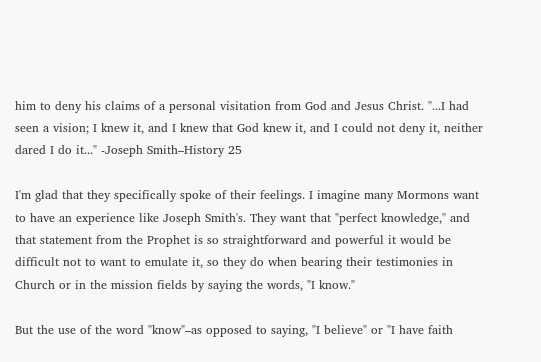him to deny his claims of a personal visitation from God and Jesus Christ. "...I had seen a vision; I knew it, and I knew that God knew it, and I could not deny it, neither dared I do it..." -Joseph Smith–History 25

I'm glad that they specifically spoke of their feelings. I imagine many Mormons want to have an experience like Joseph Smith's. They want that "perfect knowledge," and that statement from the Prophet is so straightforward and powerful it would be difficult not to want to emulate it, so they do when bearing their testimonies in Church or in the mission fields by saying the words, "I know."

But the use of the word "know"–as opposed to saying, "I believe" or "I have faith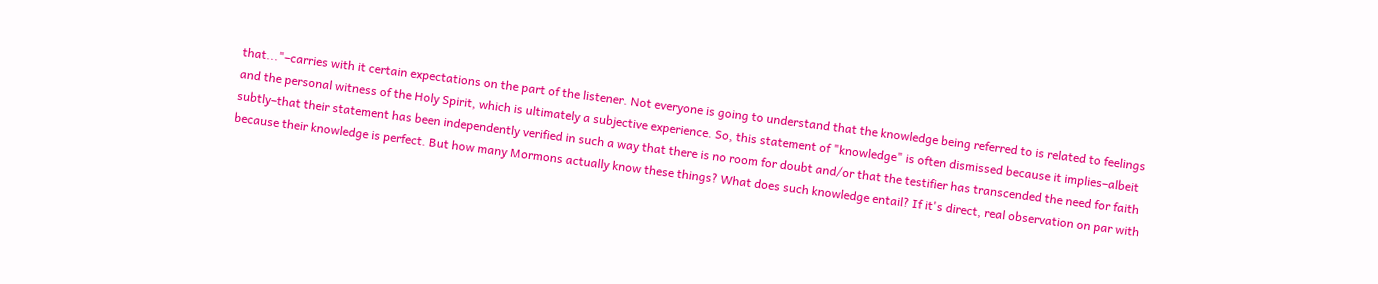that..."–carries with it certain expectations on the part of the listener. Not everyone is going to understand that the knowledge being referred to is related to feelings and the personal witness of the Holy Spirit, which is ultimately a subjective experience. So, this statement of "knowledge" is often dismissed because it implies–albeit subtly–that their statement has been independently verified in such a way that there is no room for doubt and/or that the testifier has transcended the need for faith because their knowledge is perfect. But how many Mormons actually know these things? What does such knowledge entail? If it's direct, real observation on par with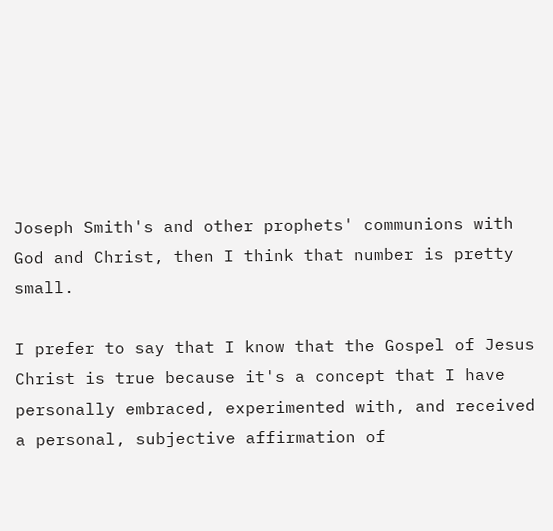Joseph Smith's and other prophets' communions with God and Christ, then I think that number is pretty small.

I prefer to say that I know that the Gospel of Jesus Christ is true because it's a concept that I have personally embraced, experimented with, and received a personal, subjective affirmation of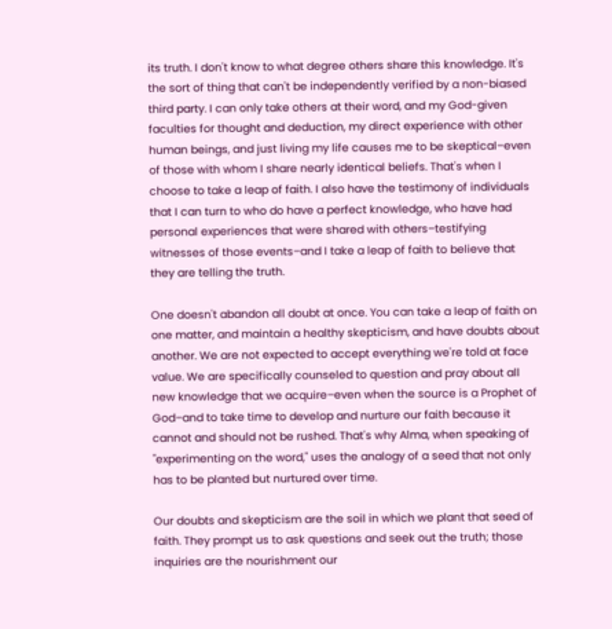its truth. I don't know to what degree others share this knowledge. It's the sort of thing that can't be independently verified by a non-biased third party. I can only take others at their word, and my God-given faculties for thought and deduction, my direct experience with other human beings, and just living my life causes me to be skeptical–even of those with whom I share nearly identical beliefs. That's when I choose to take a leap of faith. I also have the testimony of individuals that I can turn to who do have a perfect knowledge, who have had personal experiences that were shared with others–testifying witnesses of those events–and I take a leap of faith to believe that they are telling the truth.

One doesn't abandon all doubt at once. You can take a leap of faith on one matter, and maintain a healthy skepticism, and have doubts about another. We are not expected to accept everything we're told at face value. We are specifically counseled to question and pray about all new knowledge that we acquire–even when the source is a Prophet of God–and to take time to develop and nurture our faith because it cannot and should not be rushed. That's why Alma, when speaking of "experimenting on the word," uses the analogy of a seed that not only has to be planted but nurtured over time.

Our doubts and skepticism are the soil in which we plant that seed of faith. They prompt us to ask questions and seek out the truth; those inquiries are the nourishment our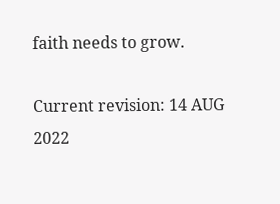faith needs to grow.

Current revision: 14 AUG 2022